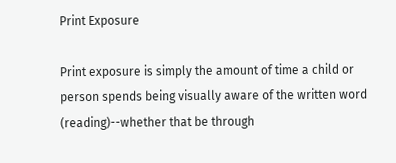Print Exposure

Print exposure is simply the amount of time a child or person spends being visually aware of the written word (reading)--whether that be through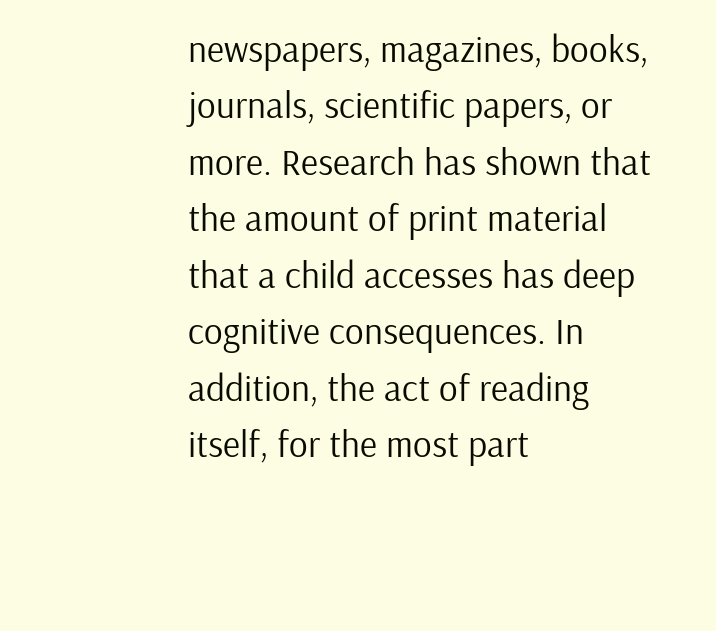newspapers, magazines, books, journals, scientific papers, or more. Research has shown that the amount of print material that a child accesses has deep cognitive consequences. In addition, the act of reading itself, for the most part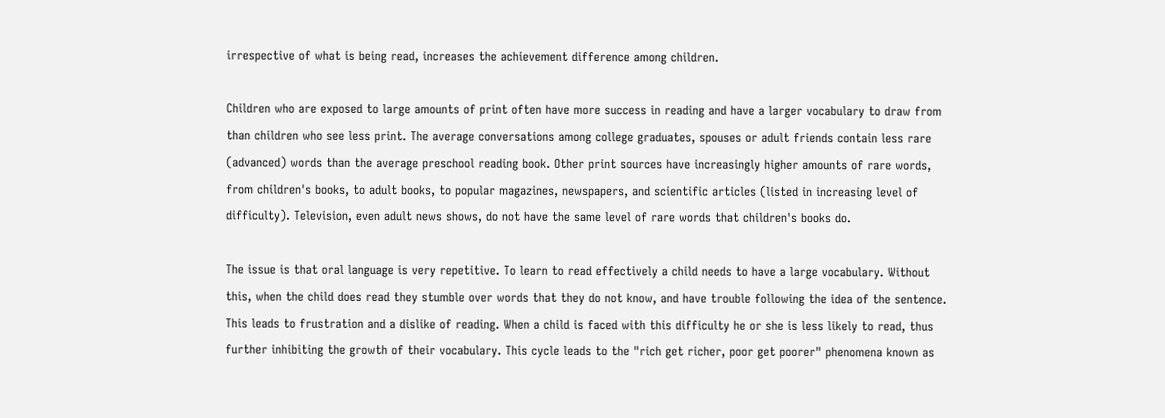irrespective of what is being read, increases the achievement difference among children.

Children who are exposed to large amounts of print often have more success in reading and have a larger vocabulary to draw from than children who see less print. The average conversations among college graduates, spouses or adult friends contain less rare (advanced) words than the average preschool reading book. Other print sources have increasingly higher amounts of rare words, from children's books, to adult books, to popular magazines, newspapers, and scientific articles (listed in increasing level of difficulty). Television, even adult news shows, do not have the same level of rare words that children's books do.

The issue is that oral language is very repetitive. To learn to read effectively a child needs to have a large vocabulary. Without this, when the child does read they stumble over words that they do not know, and have trouble following the idea of the sentence. This leads to frustration and a dislike of reading. When a child is faced with this difficulty he or she is less likely to read, thus further inhibiting the growth of their vocabulary. This cycle leads to the "rich get richer, poor get poorer" phenomena known as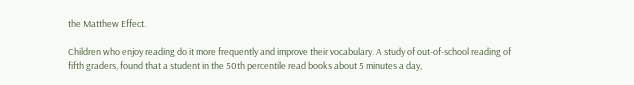the Matthew Effect.

Children who enjoy reading do it more frequently and improve their vocabulary. A study of out-of-school reading of fifth graders, found that a student in the 50th percentile read books about 5 minutes a day,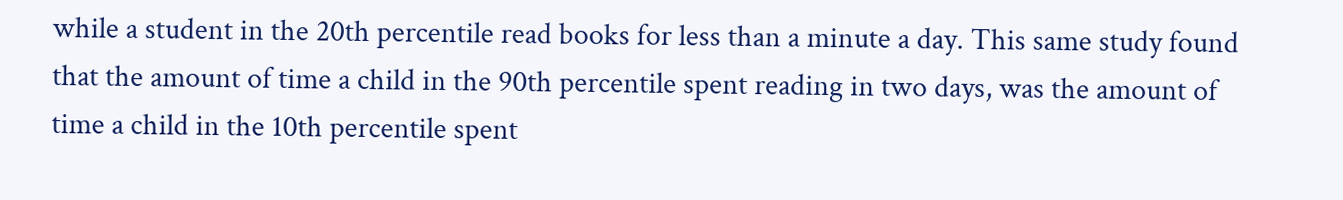while a student in the 20th percentile read books for less than a minute a day. This same study found that the amount of time a child in the 90th percentile spent reading in two days, was the amount of time a child in the 10th percentile spent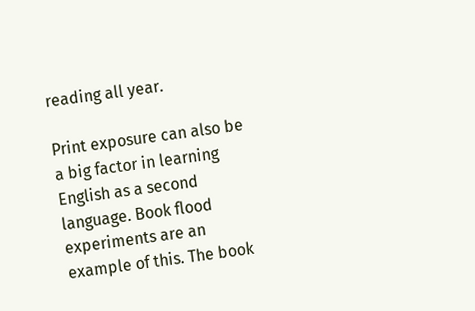reading all year.

Print exposure can also be a big factor in learning English as a second language. Book flood experiments are an example of this. The book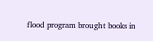flood program brought books in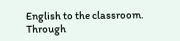English to the classroom. Through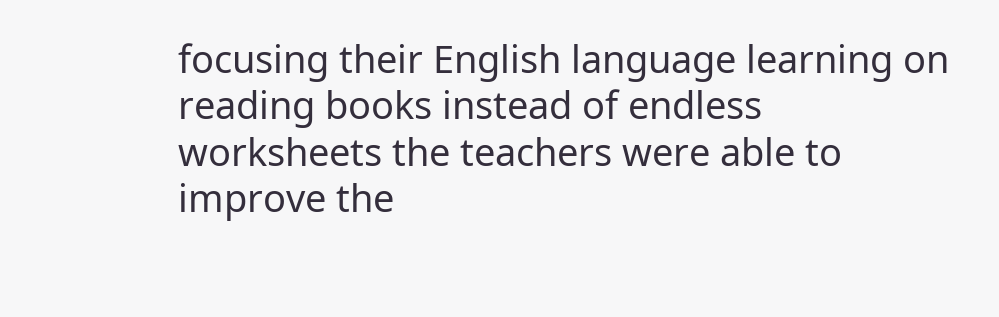focusing their English language learning on reading books instead of endless worksheets the teachers were able to improve the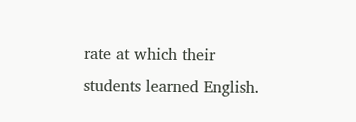rate at which their students learned English.